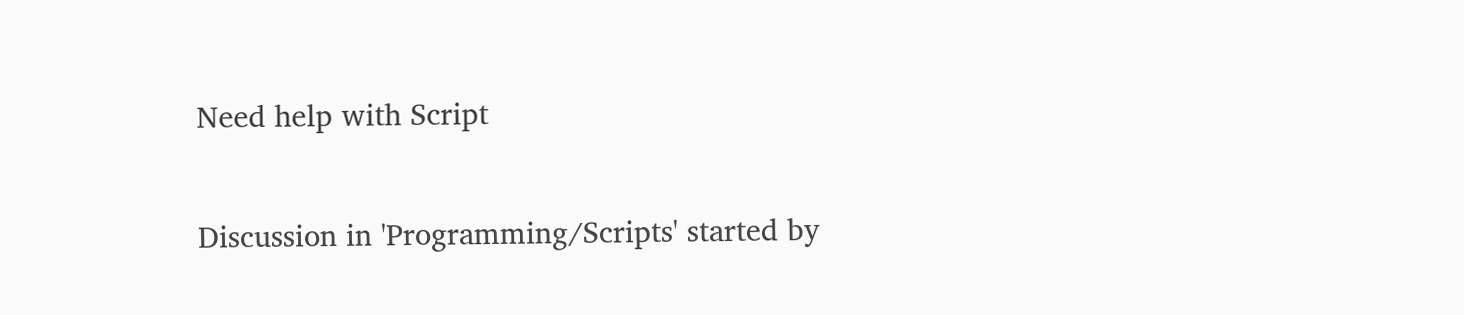Need help with Script

Discussion in 'Programming/Scripts' started by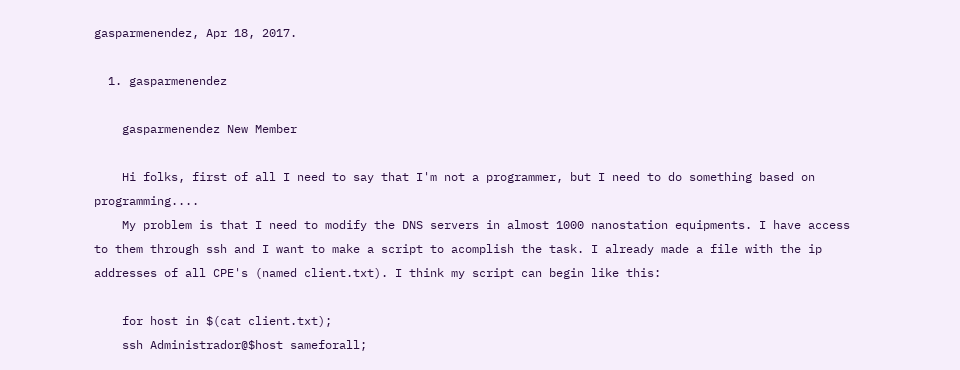gasparmenendez, Apr 18, 2017.

  1. gasparmenendez

    gasparmenendez New Member

    Hi folks, first of all I need to say that I'm not a programmer, but I need to do something based on programming....
    My problem is that I need to modify the DNS servers in almost 1000 nanostation equipments. I have access to them through ssh and I want to make a script to acomplish the task. I already made a file with the ip addresses of all CPE's (named client.txt). I think my script can begin like this:

    for host in $(cat client.txt);
    ssh Administrador@$host sameforall;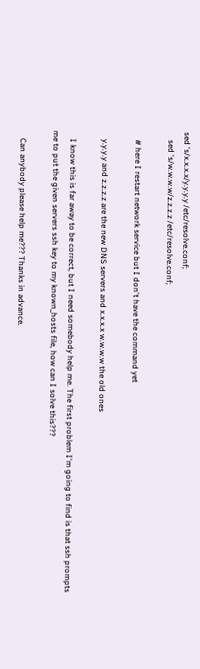sed 's/x.x.x.x/y.y.y.y /etc/resolve.conf;
    sed 's/w.w.w.w/z.z.z.z /etc/resolve.conf;

    # here I restart network service but I don't have the command yet

    y.y.y.y and z.z.z.z are the new DNS servers and x.x.x.x w.w.w.w the old ones

    I know this is far away to be correct, but I need somebody help me. The first problem I'm going to find is that ssh prompts me to put the given servers ssh key to my known_hosts file, how can I solve this???

    Can anybody please help me??? Thanks in advance.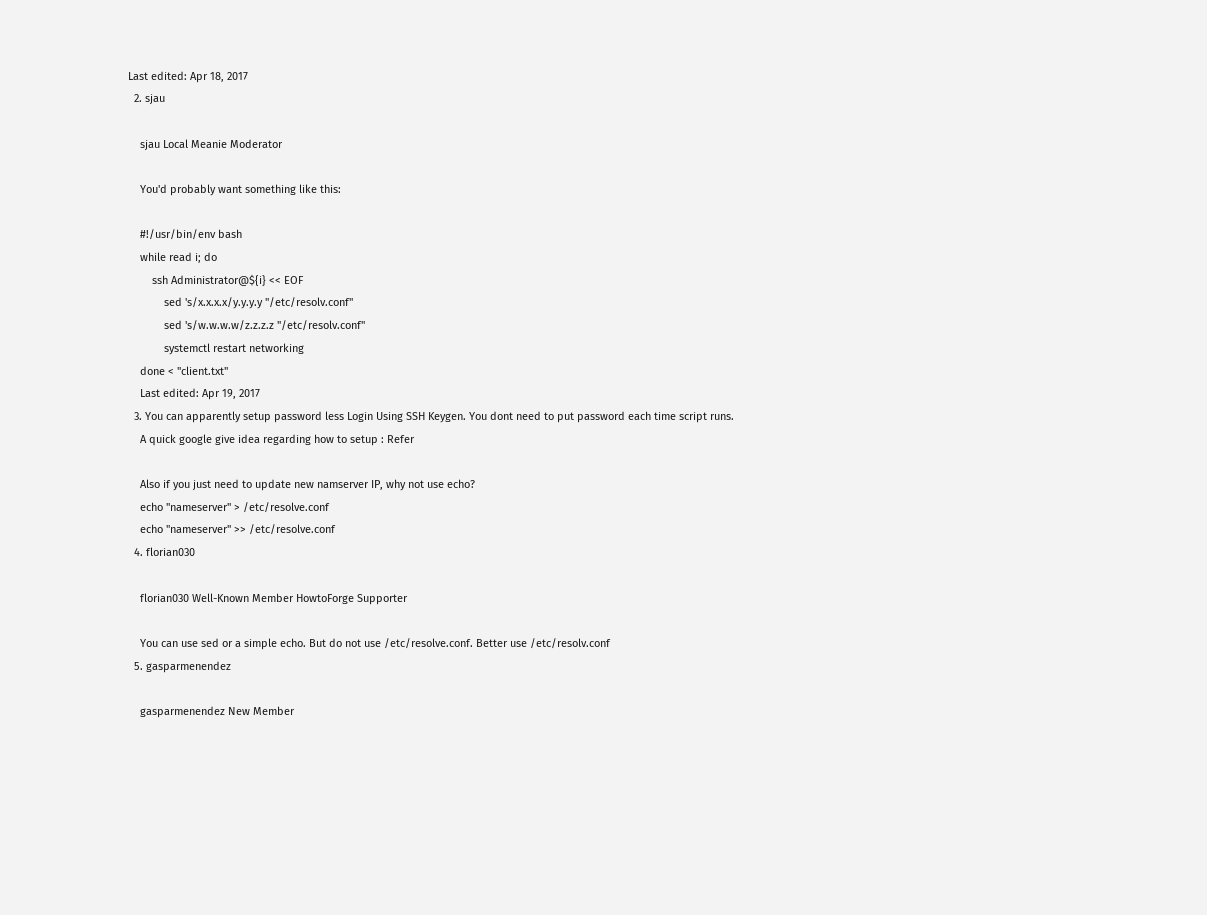Last edited: Apr 18, 2017
  2. sjau

    sjau Local Meanie Moderator

    You'd probably want something like this:

    #!/usr/bin/env bash
    while read i; do
        ssh Administrator@${i} << EOF
            sed 's/x.x.x.x/y.y.y.y "/etc/resolv.conf"
            sed 's/w.w.w.w/z.z.z.z "/etc/resolv.conf"
            systemctl restart networking
    done < "client.txt"
    Last edited: Apr 19, 2017
  3. You can apparently setup password less Login Using SSH Keygen. You dont need to put password each time script runs.
    A quick google give idea regarding how to setup : Refer

    Also if you just need to update new namserver IP, why not use echo?
    echo "nameserver" > /etc/resolve.conf
    echo "nameserver" >> /etc/resolve.conf
  4. florian030

    florian030 Well-Known Member HowtoForge Supporter

    You can use sed or a simple echo. But do not use /etc/resolve.conf. Better use /etc/resolv.conf
  5. gasparmenendez

    gasparmenendez New Member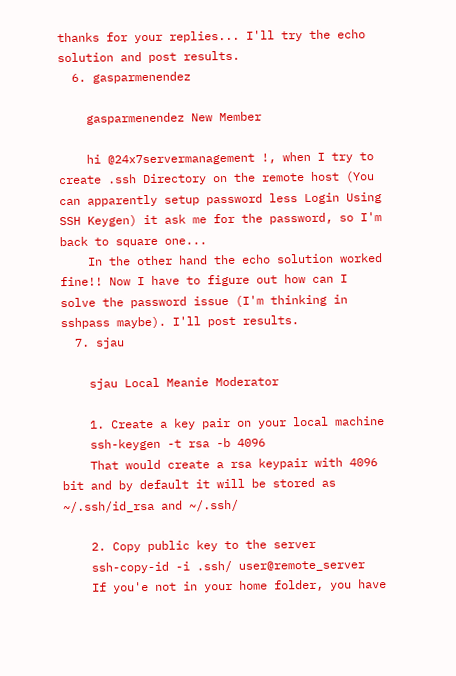thanks for your replies... I'll try the echo solution and post results.
  6. gasparmenendez

    gasparmenendez New Member

    hi @24x7servermanagement !, when I try to create .ssh Directory on the remote host (You can apparently setup password less Login Using SSH Keygen) it ask me for the password, so I'm back to square one...
    In the other hand the echo solution worked fine!! Now I have to figure out how can I solve the password issue (I'm thinking in sshpass maybe). I'll post results.
  7. sjau

    sjau Local Meanie Moderator

    1. Create a key pair on your local machine
    ssh-keygen -t rsa -b 4096
    That would create a rsa keypair with 4096 bit and by default it will be stored as ~/.ssh/id_rsa and ~/.ssh/

    2. Copy public key to the server
    ssh-copy-id -i .ssh/ user@remote_server
    If you'e not in your home folder, you have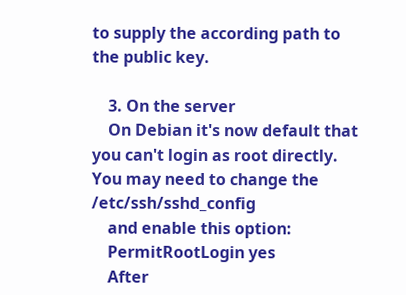to supply the according path to the public key.

    3. On the server
    On Debian it's now default that you can't login as root directly. You may need to change the /etc/ssh/sshd_config
    and enable this option:
    PermitRootLogin yes
    After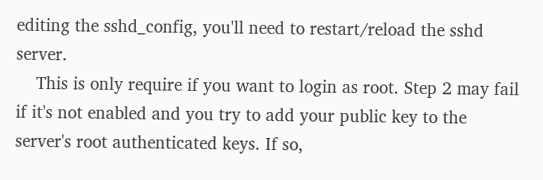editing the sshd_config, you'll need to restart/reload the sshd server.
    This is only require if you want to login as root. Step 2 may fail if it's not enabled and you try to add your public key to the server's root authenticated keys. If so,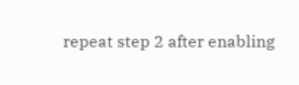repeat step 2 after enabling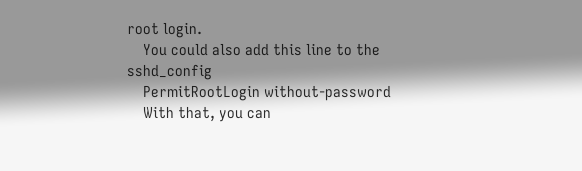root login.
    You could also add this line to the sshd_config
    PermitRootLogin without-password
    With that, you can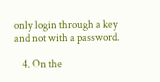only login through a key and not with a password.

    4. On the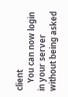client
    You can now login in your server without being asked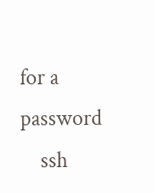for a password
    ssh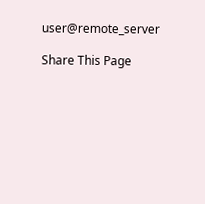user@remote_server

Share This Page